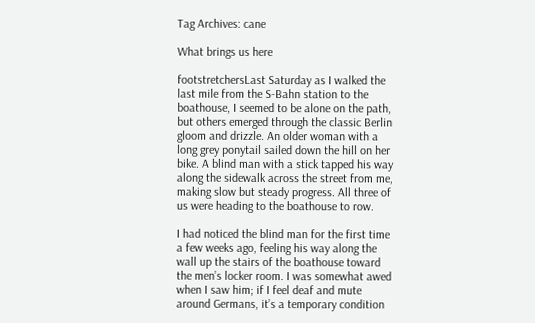Tag Archives: cane

What brings us here

footstretchersLast Saturday as I walked the last mile from the S-Bahn station to the boathouse, I seemed to be alone on the path, but others emerged through the classic Berlin gloom and drizzle. An older woman with a long grey ponytail sailed down the hill on her bike. A blind man with a stick tapped his way along the sidewalk across the street from me, making slow but steady progress. All three of us were heading to the boathouse to row.

I had noticed the blind man for the first time a few weeks ago, feeling his way along the wall up the stairs of the boathouse toward the men’s locker room. I was somewhat awed when I saw him; if I feel deaf and mute around Germans, it’s a temporary condition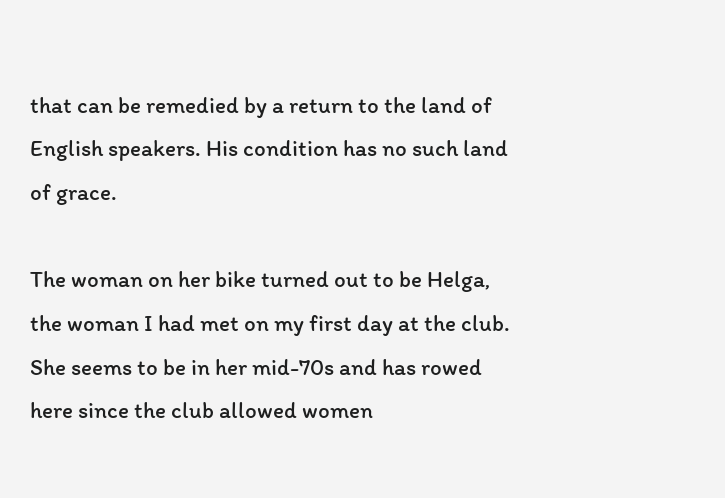that can be remedied by a return to the land of English speakers. His condition has no such land of grace.

The woman on her bike turned out to be Helga, the woman I had met on my first day at the club. She seems to be in her mid-70s and has rowed here since the club allowed women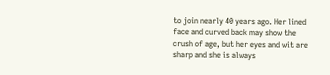to join nearly 40 years ago. Her lined face and curved back may show the crush of age, but her eyes and wit are sharp and she is always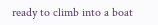ready to climb into a boat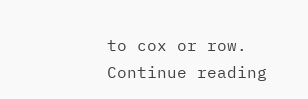to cox or row. Continue reading